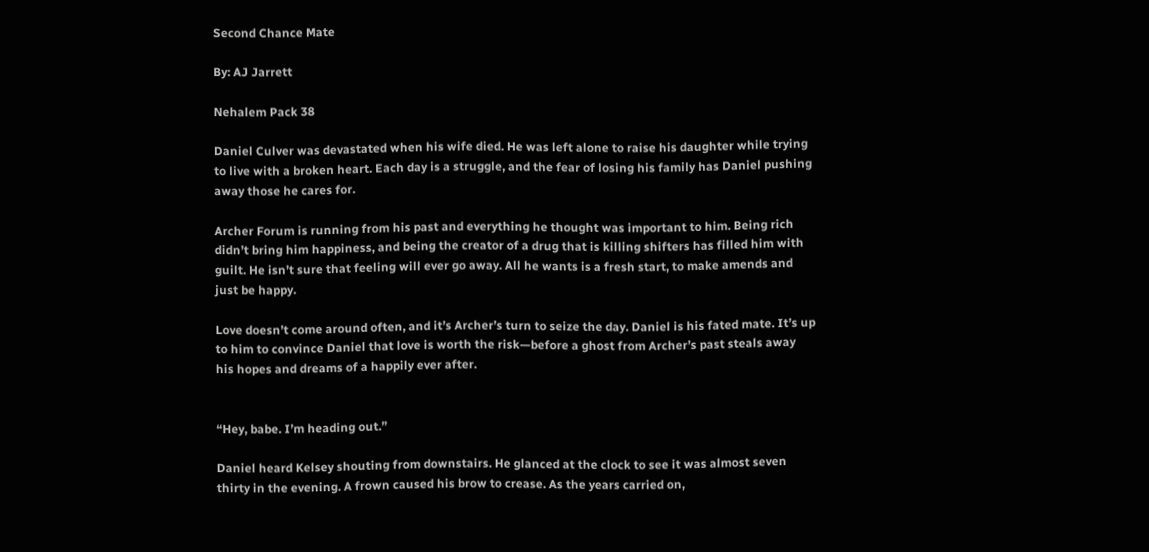Second Chance Mate

By: AJ Jarrett

Nehalem Pack 38

Daniel Culver was devastated when his wife died. He was left alone to raise his daughter while trying to live with a broken heart. Each day is a struggle, and the fear of losing his family has Daniel pushing away those he cares for.

Archer Forum is running from his past and everything he thought was important to him. Being rich didn’t bring him happiness, and being the creator of a drug that is killing shifters has filled him with guilt. He isn’t sure that feeling will ever go away. All he wants is a fresh start, to make amends and just be happy.

Love doesn’t come around often, and it’s Archer’s turn to seize the day. Daniel is his fated mate. It’s up to him to convince Daniel that love is worth the risk—before a ghost from Archer’s past steals away his hopes and dreams of a happily ever after.


“Hey, babe. I’m heading out.”

Daniel heard Kelsey shouting from downstairs. He glanced at the clock to see it was almost seven thirty in the evening. A frown caused his brow to crease. As the years carried on,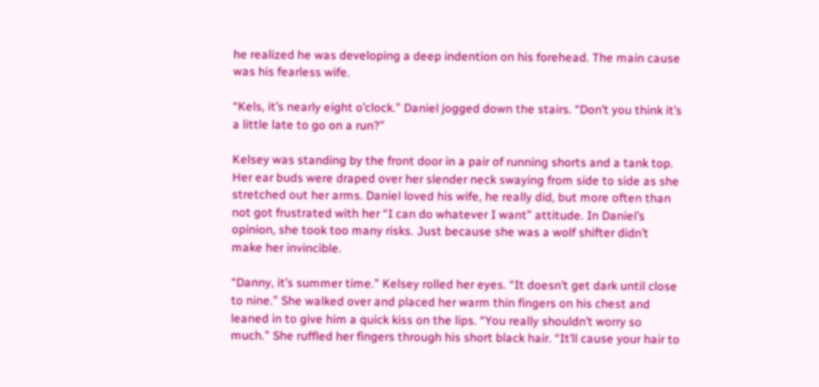he realized he was developing a deep indention on his forehead. The main cause was his fearless wife.

“Kels, it’s nearly eight o’clock.” Daniel jogged down the stairs. “Don’t you think it’s a little late to go on a run?”

Kelsey was standing by the front door in a pair of running shorts and a tank top. Her ear buds were draped over her slender neck swaying from side to side as she stretched out her arms. Daniel loved his wife, he really did, but more often than not got frustrated with her “I can do whatever I want” attitude. In Daniel’s opinion, she took too many risks. Just because she was a wolf shifter didn’t make her invincible.

“Danny, it’s summer time.” Kelsey rolled her eyes. “It doesn’t get dark until close to nine.” She walked over and placed her warm thin fingers on his chest and leaned in to give him a quick kiss on the lips. “You really shouldn’t worry so much.” She ruffled her fingers through his short black hair. “It’ll cause your hair to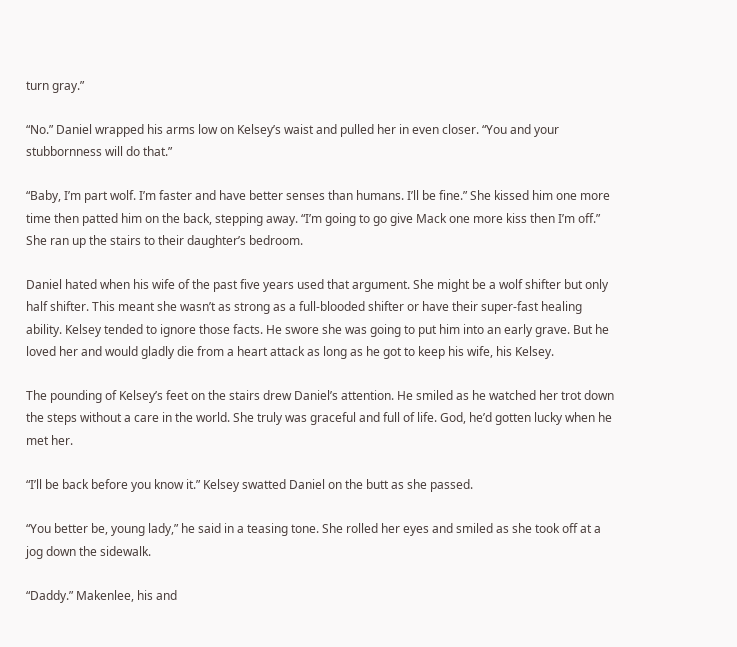turn gray.”

“No.” Daniel wrapped his arms low on Kelsey’s waist and pulled her in even closer. “You and your stubbornness will do that.”

“Baby, I’m part wolf. I’m faster and have better senses than humans. I’ll be fine.” She kissed him one more time then patted him on the back, stepping away. “I’m going to go give Mack one more kiss then I’m off.” She ran up the stairs to their daughter’s bedroom.

Daniel hated when his wife of the past five years used that argument. She might be a wolf shifter but only half shifter. This meant she wasn’t as strong as a full-blooded shifter or have their super-fast healing ability. Kelsey tended to ignore those facts. He swore she was going to put him into an early grave. But he loved her and would gladly die from a heart attack as long as he got to keep his wife, his Kelsey.

The pounding of Kelsey’s feet on the stairs drew Daniel’s attention. He smiled as he watched her trot down the steps without a care in the world. She truly was graceful and full of life. God, he’d gotten lucky when he met her.

“I’ll be back before you know it.” Kelsey swatted Daniel on the butt as she passed.

“You better be, young lady,” he said in a teasing tone. She rolled her eyes and smiled as she took off at a jog down the sidewalk.

“Daddy.” Makenlee, his and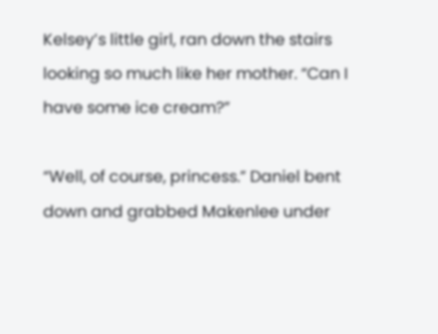Kelsey’s little girl, ran down the stairs looking so much like her mother. “Can I have some ice cream?”

“Well, of course, princess.” Daniel bent down and grabbed Makenlee under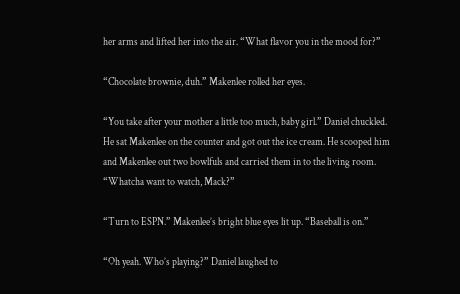her arms and lifted her into the air. “What flavor you in the mood for?”

“Chocolate brownie, duh.” Makenlee rolled her eyes.

“You take after your mother a little too much, baby girl.” Daniel chuckled. He sat Makenlee on the counter and got out the ice cream. He scooped him and Makenlee out two bowlfuls and carried them in to the living room. “Whatcha want to watch, Mack?”

“Turn to ESPN.” Makenlee’s bright blue eyes lit up. “Baseball is on.”

“Oh yeah. Who’s playing?” Daniel laughed to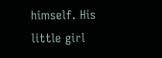himself. His little girl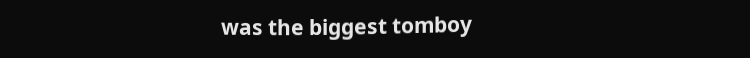was the biggest tomboy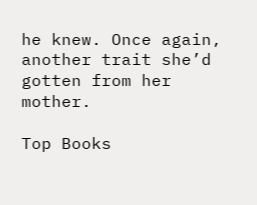he knew. Once again, another trait she’d gotten from her mother.

Top Books